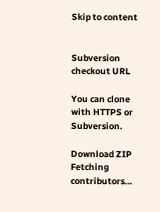Skip to content


Subversion checkout URL

You can clone with HTTPS or Subversion.

Download ZIP
Fetching contributors…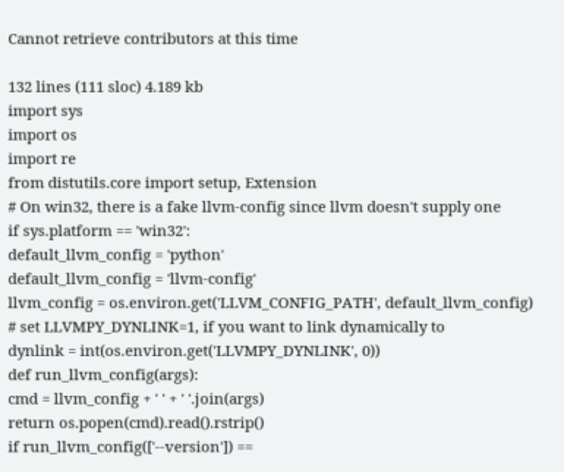Cannot retrieve contributors at this time

132 lines (111 sloc) 4.189 kb
import sys
import os
import re
from distutils.core import setup, Extension
# On win32, there is a fake llvm-config since llvm doesn't supply one
if sys.platform == 'win32':
default_llvm_config = 'python'
default_llvm_config = 'llvm-config'
llvm_config = os.environ.get('LLVM_CONFIG_PATH', default_llvm_config)
# set LLVMPY_DYNLINK=1, if you want to link dynamically to
dynlink = int(os.environ.get('LLVMPY_DYNLINK', 0))
def run_llvm_config(args):
cmd = llvm_config + ' ' + ' '.join(args)
return os.popen(cmd).read().rstrip()
if run_llvm_config(['--version']) ==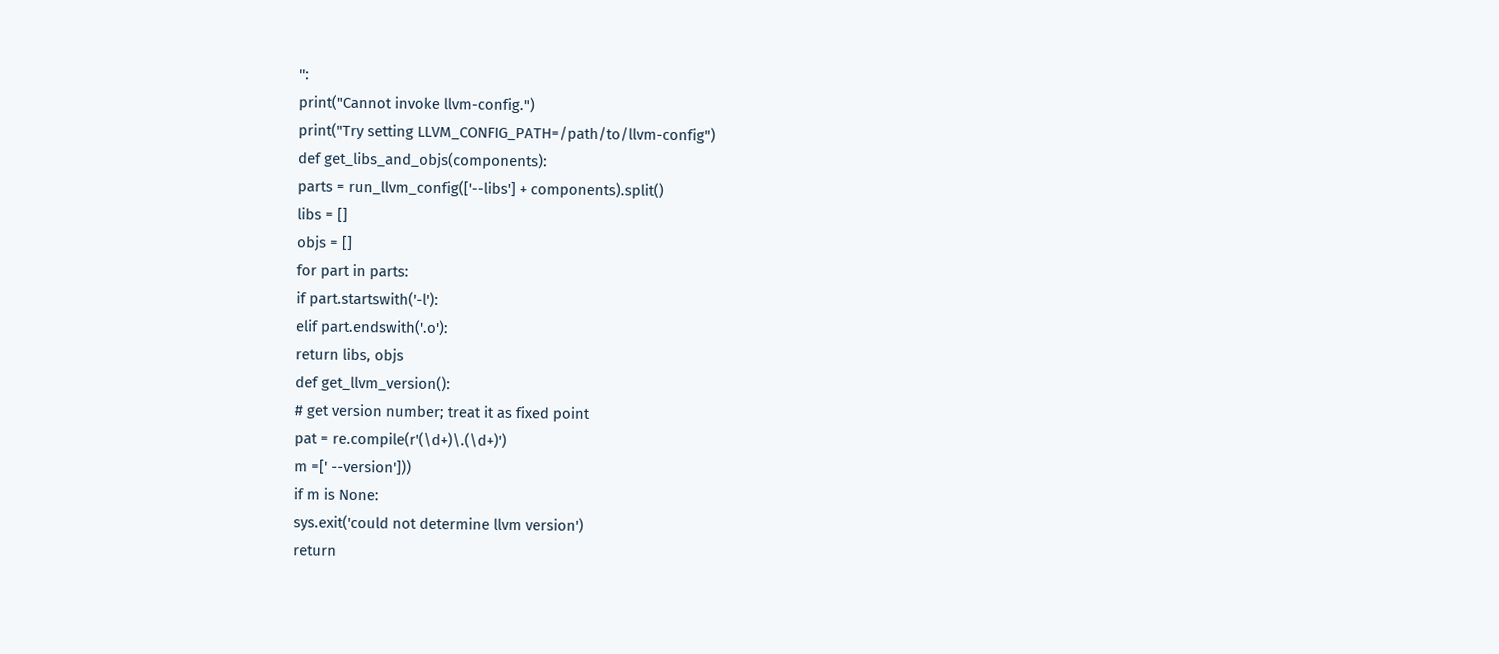'':
print("Cannot invoke llvm-config.")
print("Try setting LLVM_CONFIG_PATH=/path/to/llvm-config")
def get_libs_and_objs(components):
parts = run_llvm_config(['--libs'] + components).split()
libs = []
objs = []
for part in parts:
if part.startswith('-l'):
elif part.endswith('.o'):
return libs, objs
def get_llvm_version():
# get version number; treat it as fixed point
pat = re.compile(r'(\d+)\.(\d+)')
m =[' --version']))
if m is None:
sys.exit('could not determine llvm version')
return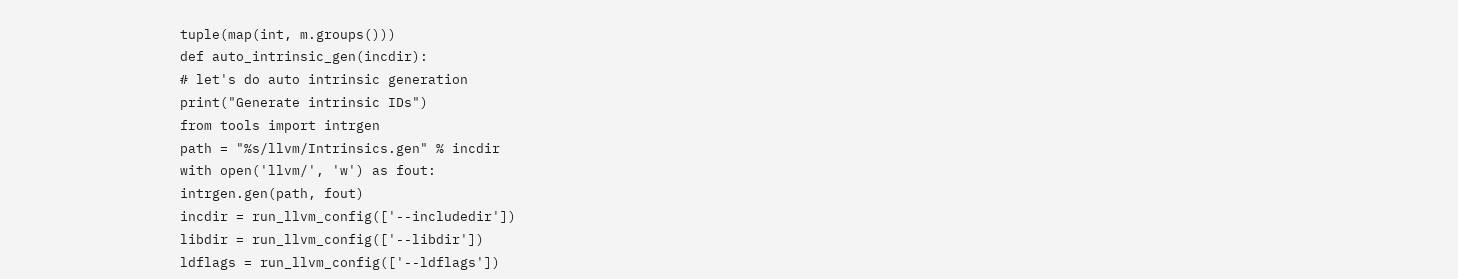tuple(map(int, m.groups()))
def auto_intrinsic_gen(incdir):
# let's do auto intrinsic generation
print("Generate intrinsic IDs")
from tools import intrgen
path = "%s/llvm/Intrinsics.gen" % incdir
with open('llvm/', 'w') as fout:
intrgen.gen(path, fout)
incdir = run_llvm_config(['--includedir'])
libdir = run_llvm_config(['--libdir'])
ldflags = run_llvm_config(['--ldflags'])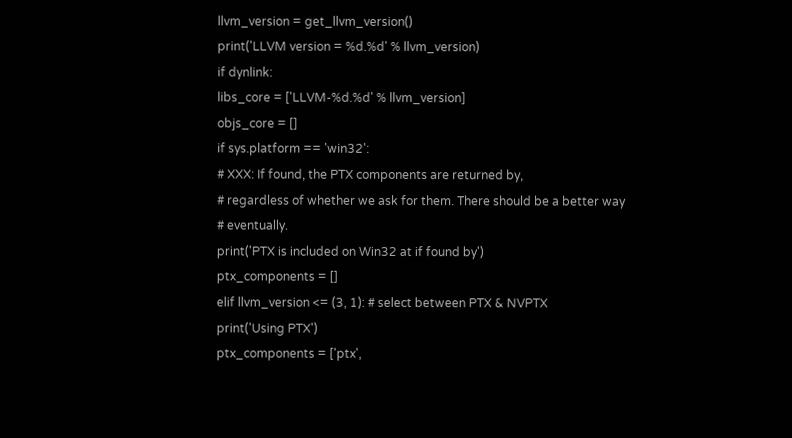llvm_version = get_llvm_version()
print('LLVM version = %d.%d' % llvm_version)
if dynlink:
libs_core = ['LLVM-%d.%d' % llvm_version]
objs_core = []
if sys.platform == 'win32':
# XXX: If found, the PTX components are returned by,
# regardless of whether we ask for them. There should be a better way
# eventually.
print('PTX is included on Win32 at if found by')
ptx_components = []
elif llvm_version <= (3, 1): # select between PTX & NVPTX
print('Using PTX')
ptx_components = ['ptx',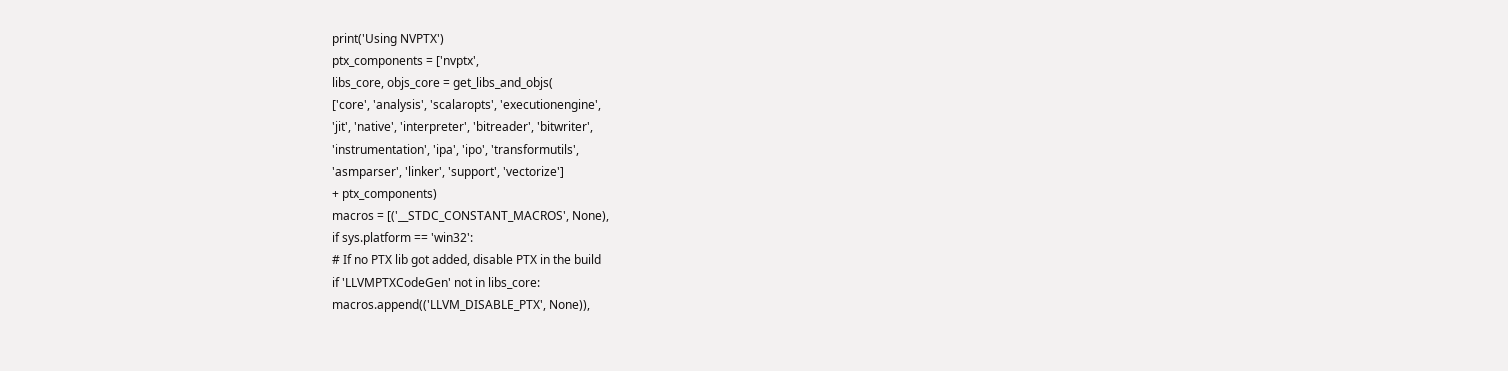print('Using NVPTX')
ptx_components = ['nvptx',
libs_core, objs_core = get_libs_and_objs(
['core', 'analysis', 'scalaropts', 'executionengine',
'jit', 'native', 'interpreter', 'bitreader', 'bitwriter',
'instrumentation', 'ipa', 'ipo', 'transformutils',
'asmparser', 'linker', 'support', 'vectorize']
+ ptx_components)
macros = [('__STDC_CONSTANT_MACROS', None),
if sys.platform == 'win32':
# If no PTX lib got added, disable PTX in the build
if 'LLVMPTXCodeGen' not in libs_core:
macros.append(('LLVM_DISABLE_PTX', None)),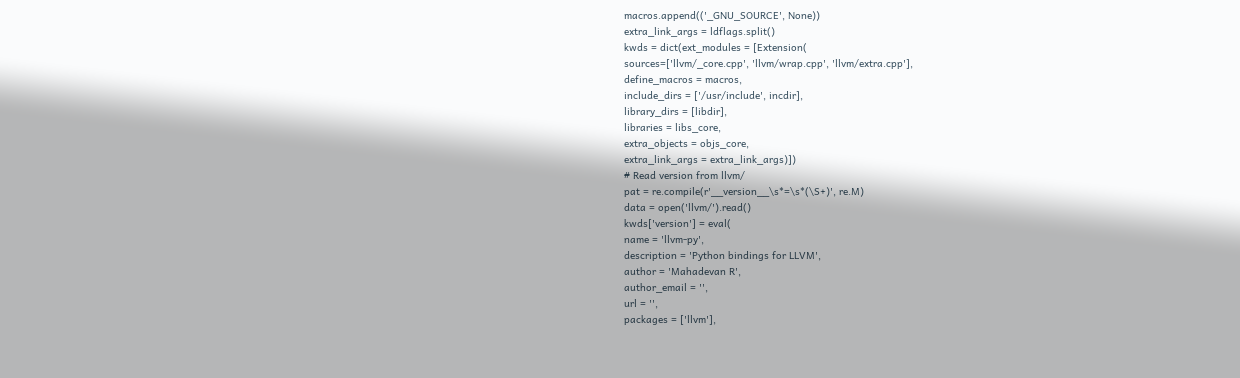macros.append(('_GNU_SOURCE', None))
extra_link_args = ldflags.split()
kwds = dict(ext_modules = [Extension(
sources=['llvm/_core.cpp', 'llvm/wrap.cpp', 'llvm/extra.cpp'],
define_macros = macros,
include_dirs = ['/usr/include', incdir],
library_dirs = [libdir],
libraries = libs_core,
extra_objects = objs_core,
extra_link_args = extra_link_args)])
# Read version from llvm/
pat = re.compile(r'__version__\s*=\s*(\S+)', re.M)
data = open('llvm/').read()
kwds['version'] = eval(
name = 'llvm-py',
description = 'Python bindings for LLVM',
author = 'Mahadevan R',
author_email = '',
url = '',
packages = ['llvm'],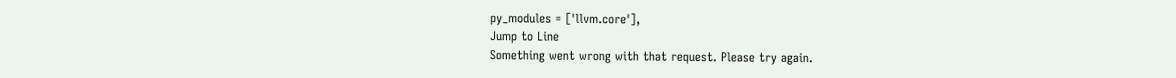py_modules = ['llvm.core'],
Jump to Line
Something went wrong with that request. Please try again.